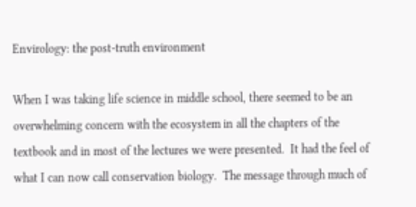Envirology: the post-truth environment

When I was taking life science in middle school, there seemed to be an overwhelming concern with the ecosystem in all the chapters of the textbook and in most of the lectures we were presented.  It had the feel of what I can now call conservation biology.  The message through much of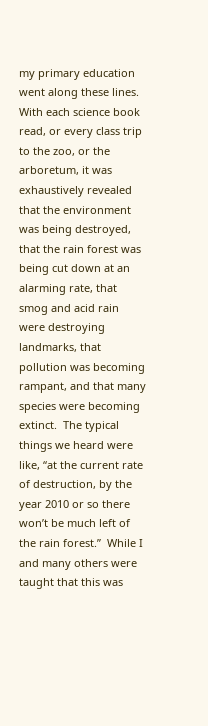my primary education went along these lines.  With each science book read, or every class trip to the zoo, or the arboretum, it was exhaustively revealed that the environment was being destroyed, that the rain forest was being cut down at an alarming rate, that smog and acid rain were destroying landmarks, that pollution was becoming rampant, and that many species were becoming extinct.  The typical things we heard were like, “at the current rate of destruction, by the year 2010 or so there won’t be much left of the rain forest.”  While I and many others were taught that this was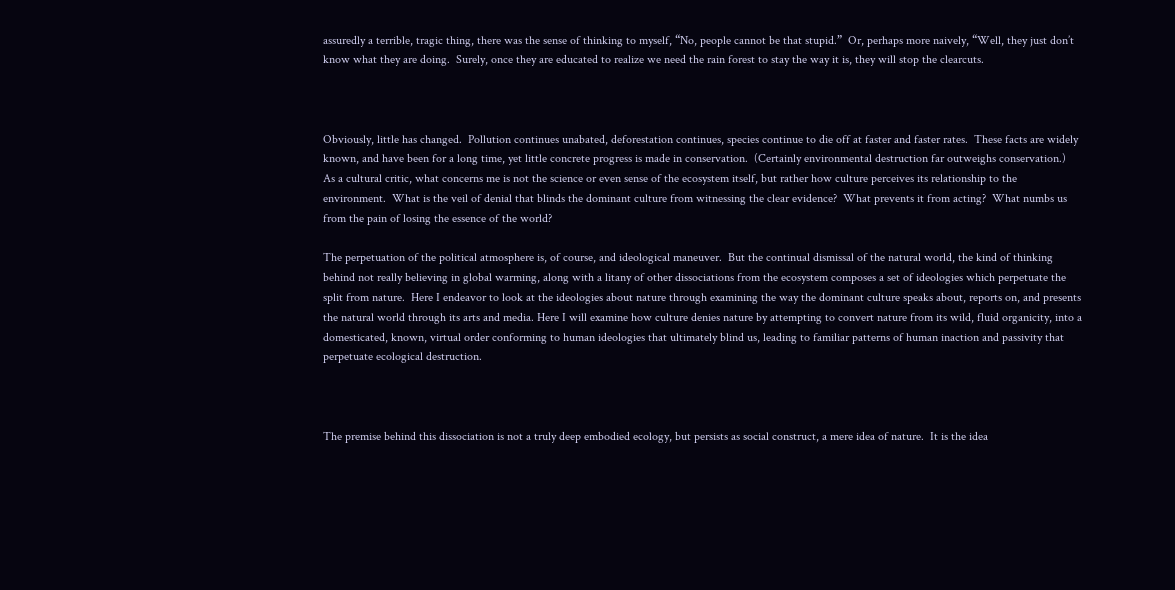assuredly a terrible, tragic thing, there was the sense of thinking to myself, “No, people cannot be that stupid.”  Or, perhaps more naively, “Well, they just don’t know what they are doing.  Surely, once they are educated to realize we need the rain forest to stay the way it is, they will stop the clearcuts.



Obviously, little has changed.  Pollution continues unabated, deforestation continues, species continue to die off at faster and faster rates.  These facts are widely known, and have been for a long time, yet little concrete progress is made in conservation.  (Certainly environmental destruction far outweighs conservation.)  As a cultural critic, what concerns me is not the science or even sense of the ecosystem itself, but rather how culture perceives its relationship to the environment.  What is the veil of denial that blinds the dominant culture from witnessing the clear evidence?  What prevents it from acting?  What numbs us from the pain of losing the essence of the world?

The perpetuation of the political atmosphere is, of course, and ideological maneuver.  But the continual dismissal of the natural world, the kind of thinking behind not really believing in global warming, along with a litany of other dissociations from the ecosystem composes a set of ideologies which perpetuate the split from nature.  Here I endeavor to look at the ideologies about nature through examining the way the dominant culture speaks about, reports on, and presents the natural world through its arts and media. Here I will examine how culture denies nature by attempting to convert nature from its wild, fluid organicity, into a domesticated, known, virtual order conforming to human ideologies that ultimately blind us, leading to familiar patterns of human inaction and passivity that perpetuate ecological destruction.



The premise behind this dissociation is not a truly deep embodied ecology, but persists as social construct, a mere idea of nature.  It is the idea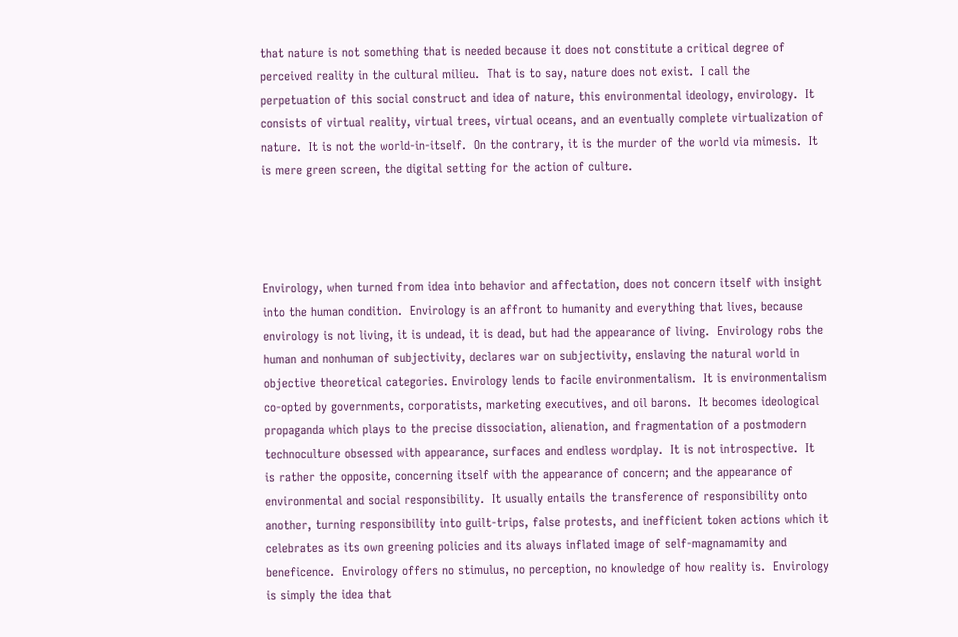that nature is not something that is needed because it does not constitute a critical degree of perceived reality in the cultural milieu.  That is to say, nature does not exist.  I call the perpetuation of this social construct and idea of nature, this environmental ideology, envirology.  It consists of virtual reality, virtual trees, virtual oceans, and an eventually complete virtualization of nature.  It is not the world-in-itself.  On the contrary, it is the murder of the world via mimesis.  It is mere green screen, the digital setting for the action of culture.




Envirology, when turned from idea into behavior and affectation, does not concern itself with insight into the human condition.  Envirology is an affront to humanity and everything that lives, because envirology is not living, it is undead, it is dead, but had the appearance of living.  Envirology robs the human and nonhuman of subjectivity, declares war on subjectivity, enslaving the natural world in objective theoretical categories. Envirology lends to facile environmentalism.  It is environmentalism co-opted by governments, corporatists, marketing executives, and oil barons.  It becomes ideological propaganda which plays to the precise dissociation, alienation, and fragmentation of a postmodern technoculture obsessed with appearance, surfaces and endless wordplay.  It is not introspective.  It is rather the opposite, concerning itself with the appearance of concern; and the appearance of environmental and social responsibility.  It usually entails the transference of responsibility onto another, turning responsibility into guilt-trips, false protests, and inefficient token actions which it celebrates as its own greening policies and its always inflated image of self-magnamamity and beneficence.  Envirology offers no stimulus, no perception, no knowledge of how reality is.  Envirology is simply the idea that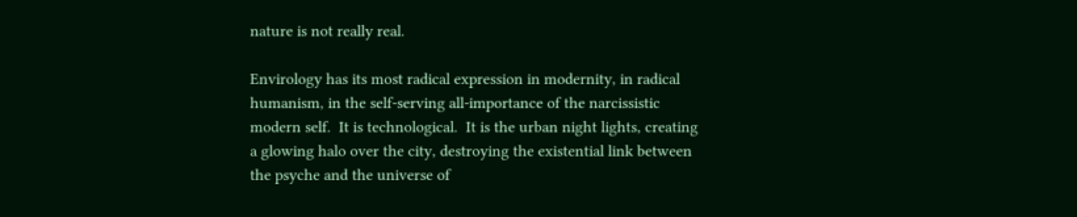nature is not really real.

Envirology has its most radical expression in modernity, in radical humanism, in the self-serving all-importance of the narcissistic modern self.  It is technological.  It is the urban night lights, creating a glowing halo over the city, destroying the existential link between the psyche and the universe of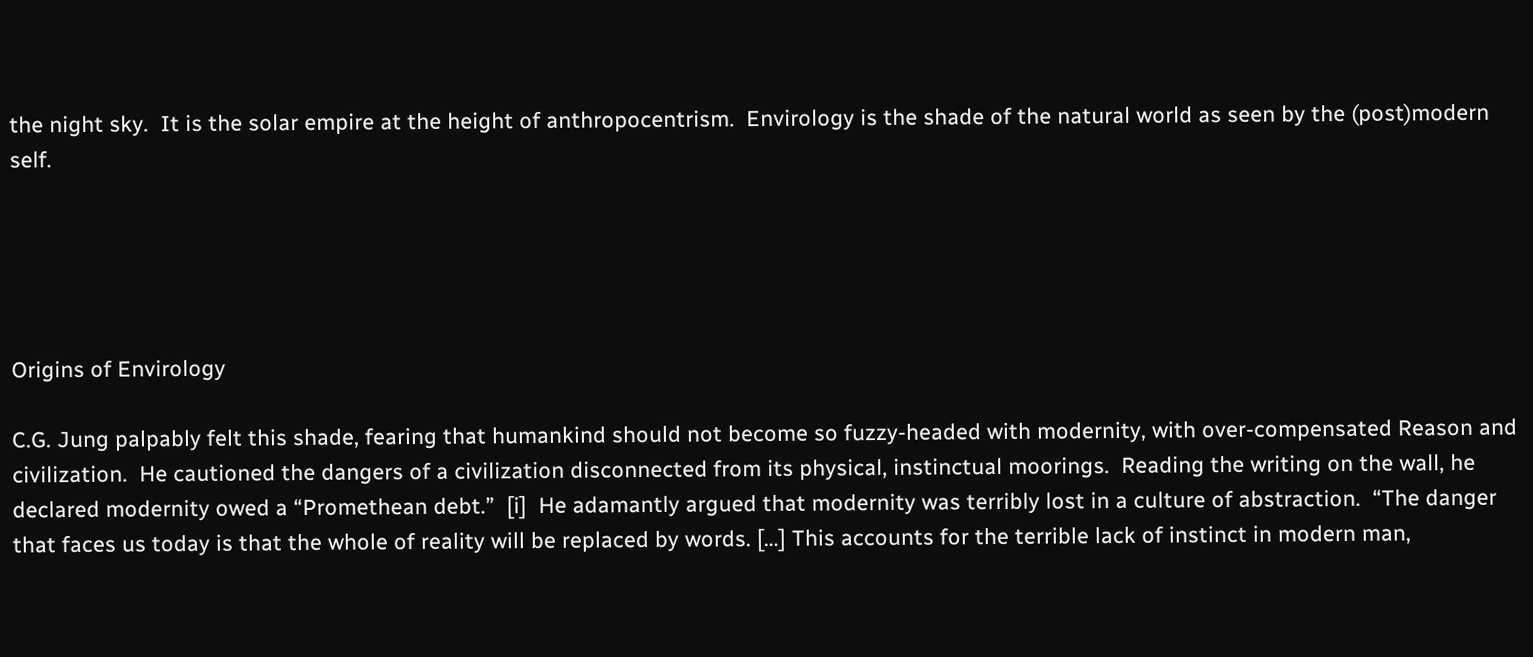the night sky.  It is the solar empire at the height of anthropocentrism.  Envirology is the shade of the natural world as seen by the (post)modern self.





Origins of Envirology

C.G. Jung palpably felt this shade, fearing that humankind should not become so fuzzy-headed with modernity, with over-compensated Reason and civilization.  He cautioned the dangers of a civilization disconnected from its physical, instinctual moorings.  Reading the writing on the wall, he declared modernity owed a “Promethean debt.”  [i]  He adamantly argued that modernity was terribly lost in a culture of abstraction.  “The danger that faces us today is that the whole of reality will be replaced by words. […] This accounts for the terrible lack of instinct in modern man,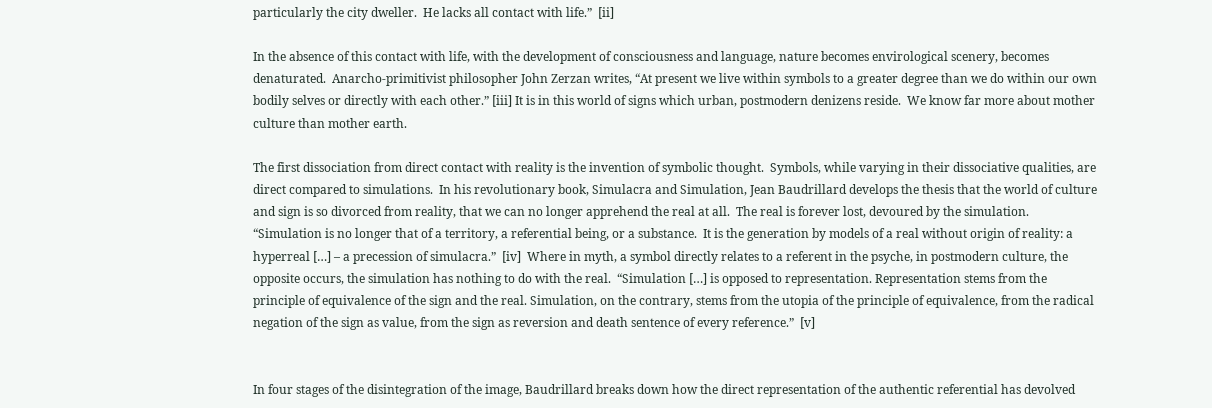particularly the city dweller.  He lacks all contact with life.”  [ii]

In the absence of this contact with life, with the development of consciousness and language, nature becomes envirological scenery, becomes denaturated.  Anarcho-primitivist philosopher John Zerzan writes, “At present we live within symbols to a greater degree than we do within our own bodily selves or directly with each other.” [iii] It is in this world of signs which urban, postmodern denizens reside.  We know far more about mother culture than mother earth.

The first dissociation from direct contact with reality is the invention of symbolic thought.  Symbols, while varying in their dissociative qualities, are direct compared to simulations.  In his revolutionary book, Simulacra and Simulation, Jean Baudrillard develops the thesis that the world of culture and sign is so divorced from reality, that we can no longer apprehend the real at all.  The real is forever lost, devoured by the simulation.  “Simulation is no longer that of a territory, a referential being, or a substance.  It is the generation by models of a real without origin of reality: a hyperreal […] – a precession of simulacra.”  [iv]  Where in myth, a symbol directly relates to a referent in the psyche, in postmodern culture, the opposite occurs, the simulation has nothing to do with the real.  “Simulation […] is opposed to representation. Representation stems from the principle of equivalence of the sign and the real. Simulation, on the contrary, stems from the utopia of the principle of equivalence, from the radical negation of the sign as value, from the sign as reversion and death sentence of every reference.”  [v]


In four stages of the disintegration of the image, Baudrillard breaks down how the direct representation of the authentic referential has devolved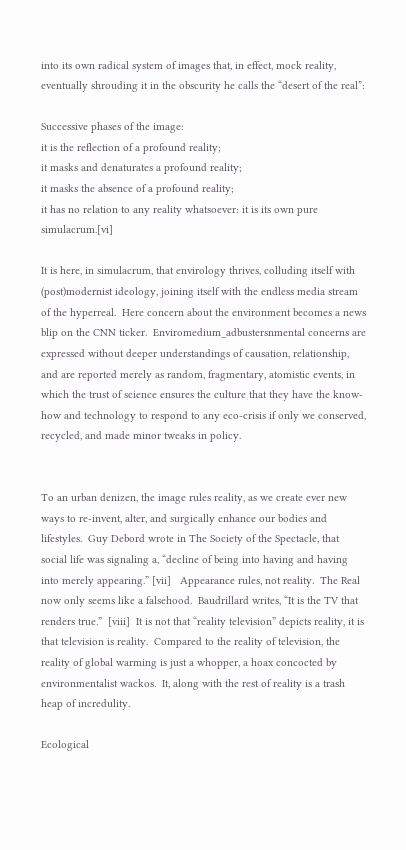into its own radical system of images that, in effect, mock reality, eventually shrouding it in the obscurity he calls the “desert of the real”:

Successive phases of the image:
it is the reflection of a profound reality;
it masks and denaturates a profound reality;
it masks the absence of a profound reality;
it has no relation to any reality whatsoever: it is its own pure simulacrum.[vi]

It is here, in simulacrum, that envirology thrives, colluding itself with (post)modernist ideology, joining itself with the endless media stream of the hyperreal.  Here concern about the environment becomes a news blip on the CNN ticker.  Enviromedium_adbustersnmental concerns are expressed without deeper understandings of causation, relationship, and are reported merely as random, fragmentary, atomistic events, in which the trust of science ensures the culture that they have the know-how and technology to respond to any eco-crisis if only we conserved, recycled, and made minor tweaks in policy.


To an urban denizen, the image rules reality, as we create ever new ways to re-invent, alter, and surgically enhance our bodies and lifestyles.  Guy Debord wrote in The Society of the Spectacle, that social life was signaling a, “decline of being into having and having into merely appearing.” [vii]   Appearance rules, not reality.  The Real now only seems like a falsehood.  Baudrillard writes, “It is the TV that renders true.”  [viii]  It is not that “reality television” depicts reality, it is that television is reality.  Compared to the reality of television, the reality of global warming is just a whopper, a hoax concocted by environmentalist wackos.  It, along with the rest of reality is a trash heap of incredulity.

Ecological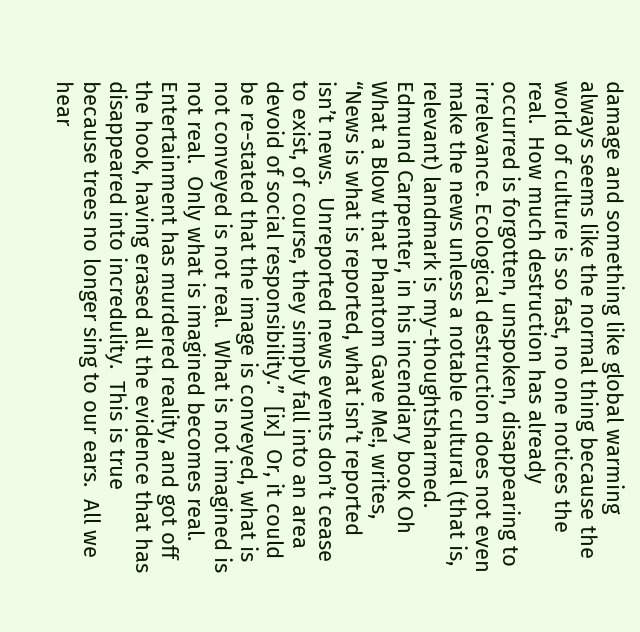damage and something like global warming always seems like the normal thing because the world of culture is so fast, no one notices the real.  How much destruction has already occurred is forgotten, unspoken, disappearing to irrelevance. Ecological destruction does not even make the news unless a notable cultural (that is, relevant) landmark is my-thoughtsharmed.  Edmund Carpenter, in his incendiary book Oh What a Blow that Phantom Gave Me!, writes, “News is what is reported, what isn’t reported isn’t news.  Unreported news events don’t cease to exist, of course, they simply fall into an area devoid of social responsibility.”  [ix]  Or, it could be re-stated that the image is conveyed, what is not conveyed is not real.  What is not imagined is not real.  Only what is imagined becomes real.  Entertainment has murdered reality, and got off the hook, having erased all the evidence that has disappeared into incredulity.  This is true because trees no longer sing to our ears.  All we hear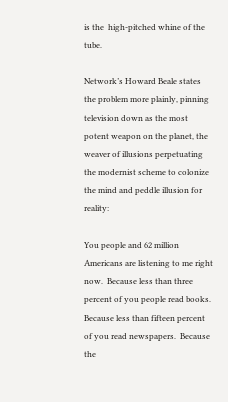is the  high-pitched whine of the tube.

Network’s Howard Beale states the problem more plainly, pinning television down as the most potent weapon on the planet, the weaver of illusions perpetuating the modernist scheme to colonize the mind and peddle illusion for reality:

You people and 62 million Americans are listening to me right now.  Because less than three percent of you people read books.  Because less than fifteen percent of you read newspapers.  Because the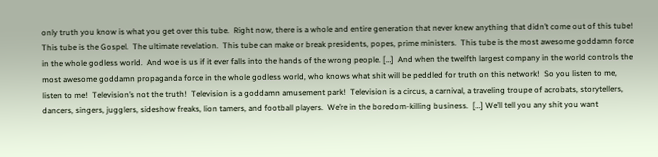only truth you know is what you get over this tube.  Right now, there is a whole and entire generation that never knew anything that didn’t come out of this tube!  This tube is the Gospel.  The ultimate revelation.  This tube can make or break presidents, popes, prime ministers.  This tube is the most awesome goddamn force in the whole godless world.  And woe is us if it ever falls into the hands of the wrong people. […]  And when the twelfth largest company in the world controls the most awesome goddamn propaganda force in the whole godless world, who knows what shit will be peddled for truth on this network!  So you listen to me, listen to me!  Television’s not the truth!  Television is a goddamn amusement park!  Television is a circus, a carnival, a traveling troupe of acrobats, storytellers, dancers, singers, jugglers, sideshow freaks, lion tamers, and football players.  We’re in the boredom-killing business.  […] We’ll tell you any shit you want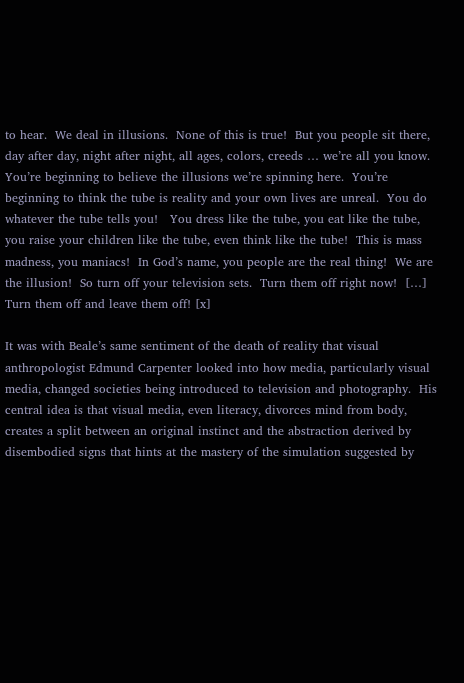to hear.  We deal in illusions.  None of this is true!  But you people sit there, day after day, night after night, all ages, colors, creeds … we’re all you know. You’re beginning to believe the illusions we’re spinning here.  You’re beginning to think the tube is reality and your own lives are unreal.  You do whatever the tube tells you!   You dress like the tube, you eat like the tube, you raise your children like the tube, even think like the tube!  This is mass madness, you maniacs!  In God’s name, you people are the real thing!  We are the illusion!  So turn off your television sets.  Turn them off right now!  […] Turn them off and leave them off! [x]

It was with Beale’s same sentiment of the death of reality that visual anthropologist Edmund Carpenter looked into how media, particularly visual media, changed societies being introduced to television and photography.  His central idea is that visual media, even literacy, divorces mind from body, creates a split between an original instinct and the abstraction derived by disembodied signs that hints at the mastery of the simulation suggested by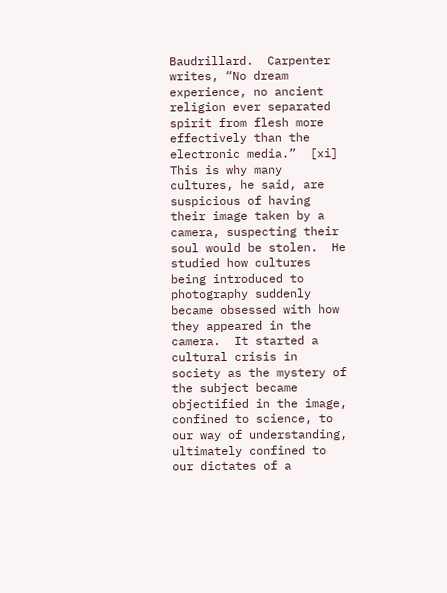Baudrillard.  Carpenter writes, “No dream experience, no ancient religion ever separated spirit from flesh more effectively than the electronic media.”  [xi]  This is why many cultures, he said, are suspicious of having their image taken by a camera, suspecting their soul would be stolen.  He studied how cultures being introduced to photography suddenly became obsessed with how they appeared in the camera.  It started a cultural crisis in society as the mystery of the subject became objectified in the image, confined to science, to our way of understanding, ultimately confined to our dictates of a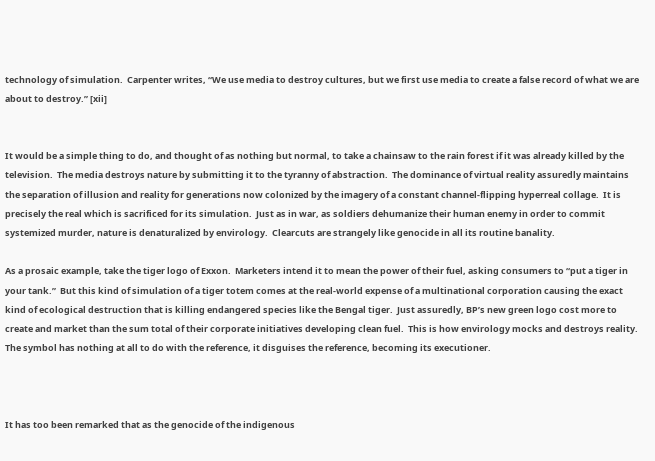technology of simulation.  Carpenter writes, “We use media to destroy cultures, but we first use media to create a false record of what we are about to destroy.” [xii]


It would be a simple thing to do, and thought of as nothing but normal, to take a chainsaw to the rain forest if it was already killed by the television.  The media destroys nature by submitting it to the tyranny of abstraction.  The dominance of virtual reality assuredly maintains the separation of illusion and reality for generations now colonized by the imagery of a constant channel-flipping hyperreal collage.  It is precisely the real which is sacrificed for its simulation.  Just as in war, as soldiers dehumanize their human enemy in order to commit systemized murder, nature is denaturalized by envirology.  Clearcuts are strangely like genocide in all its routine banality.

As a prosaic example, take the tiger logo of Exxon.  Marketers intend it to mean the power of their fuel, asking consumers to “put a tiger in your tank.”  But this kind of simulation of a tiger totem comes at the real-world expense of a multinational corporation causing the exact kind of ecological destruction that is killing endangered species like the Bengal tiger.  Just assuredly, BP’s new green logo cost more to create and market than the sum total of their corporate initiatives developing clean fuel.  This is how envirology mocks and destroys reality.  The symbol has nothing at all to do with the reference, it disguises the reference, becoming its executioner.



It has too been remarked that as the genocide of the indigenous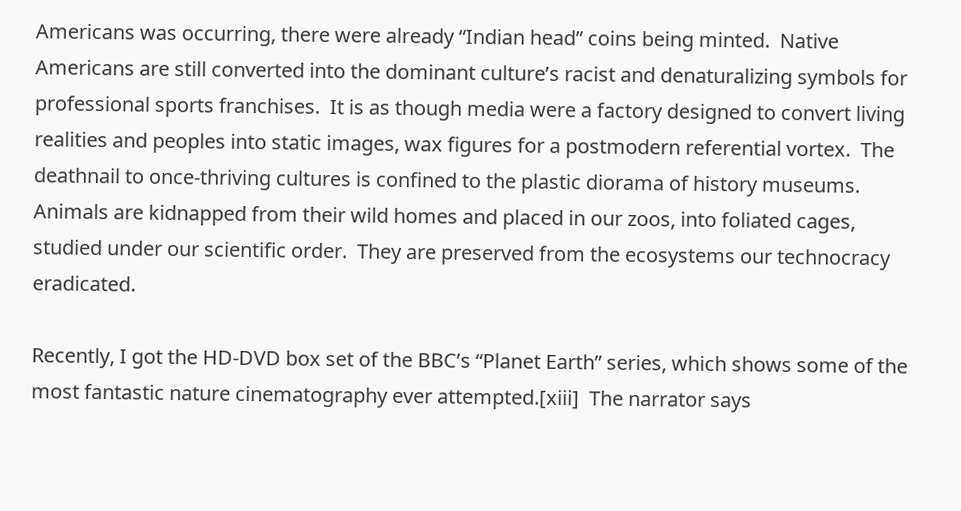Americans was occurring, there were already “Indian head” coins being minted.  Native Americans are still converted into the dominant culture’s racist and denaturalizing symbols for professional sports franchises.  It is as though media were a factory designed to convert living realities and peoples into static images, wax figures for a postmodern referential vortex.  The deathnail to once-thriving cultures is confined to the plastic diorama of history museums. Animals are kidnapped from their wild homes and placed in our zoos, into foliated cages, studied under our scientific order.  They are preserved from the ecosystems our technocracy eradicated.

Recently, I got the HD-DVD box set of the BBC’s “Planet Earth” series, which shows some of the most fantastic nature cinematography ever attempted.[xiii]  The narrator says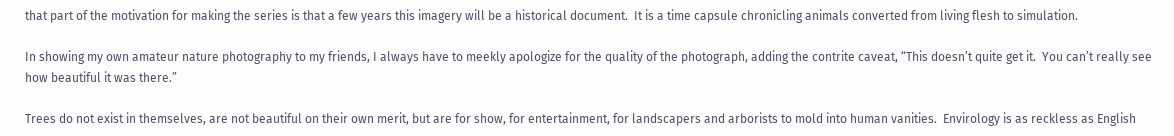that part of the motivation for making the series is that a few years this imagery will be a historical document.  It is a time capsule chronicling animals converted from living flesh to simulation.

In showing my own amateur nature photography to my friends, I always have to meekly apologize for the quality of the photograph, adding the contrite caveat, “This doesn’t quite get it.  You can’t really see how beautiful it was there.”

Trees do not exist in themselves, are not beautiful on their own merit, but are for show, for entertainment, for landscapers and arborists to mold into human vanities.  Envirology is as reckless as English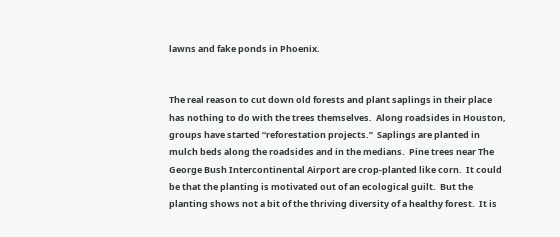lawns and fake ponds in Phoenix.


The real reason to cut down old forests and plant saplings in their place has nothing to do with the trees themselves.  Along roadsides in Houston, groups have started “reforestation projects.”  Saplings are planted in mulch beds along the roadsides and in the medians.  Pine trees near The George Bush Intercontinental Airport are crop-planted like corn.  It could be that the planting is motivated out of an ecological guilt.  But the planting shows not a bit of the thriving diversity of a healthy forest.  It is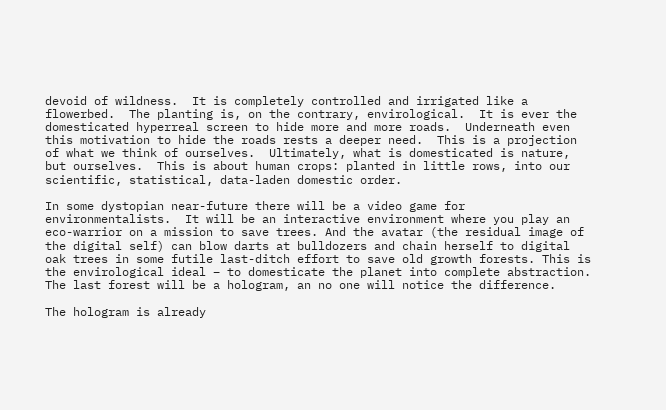devoid of wildness.  It is completely controlled and irrigated like a flowerbed.  The planting is, on the contrary, envirological.  It is ever the domesticated hyperreal screen to hide more and more roads.  Underneath even this motivation to hide the roads rests a deeper need.  This is a projection of what we think of ourselves.  Ultimately, what is domesticated is nature, but ourselves.  This is about human crops: planted in little rows, into our scientific, statistical, data-laden domestic order.

In some dystopian near-future there will be a video game for environmentalists.  It will be an interactive environment where you play an eco-warrior on a mission to save trees. And the avatar (the residual image of the digital self) can blow darts at bulldozers and chain herself to digital oak trees in some futile last-ditch effort to save old growth forests. This is the envirological ideal – to domesticate the planet into complete abstraction.  The last forest will be a hologram, an no one will notice the difference.

The hologram is already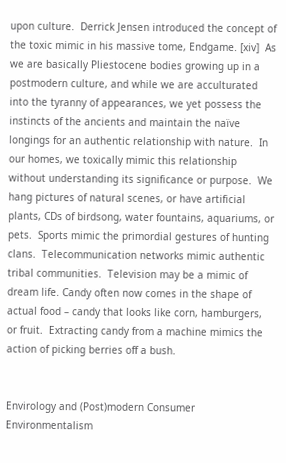upon culture.  Derrick Jensen introduced the concept of the toxic mimic in his massive tome, Endgame. [xiv]  As we are basically Pliestocene bodies growing up in a postmodern culture, and while we are acculturated into the tyranny of appearances, we yet possess the instincts of the ancients and maintain the naïve longings for an authentic relationship with nature.  In our homes, we toxically mimic this relationship without understanding its significance or purpose.  We hang pictures of natural scenes, or have artificial plants, CDs of birdsong, water fountains, aquariums, or pets.  Sports mimic the primordial gestures of hunting clans.  Telecommunication networks mimic authentic tribal communities.  Television may be a mimic of dream life. Candy often now comes in the shape of actual food – candy that looks like corn, hamburgers, or fruit.  Extracting candy from a machine mimics the action of picking berries off a bush.


Envirology and (Post)modern Consumer Environmentalism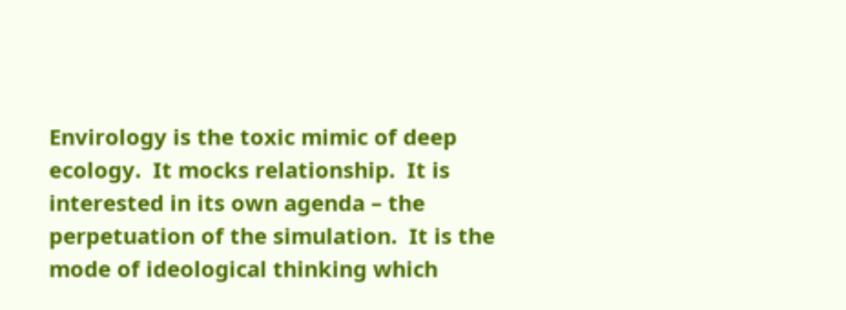Envirology is the toxic mimic of deep ecology.  It mocks relationship.  It is interested in its own agenda – the perpetuation of the simulation.  It is the mode of ideological thinking which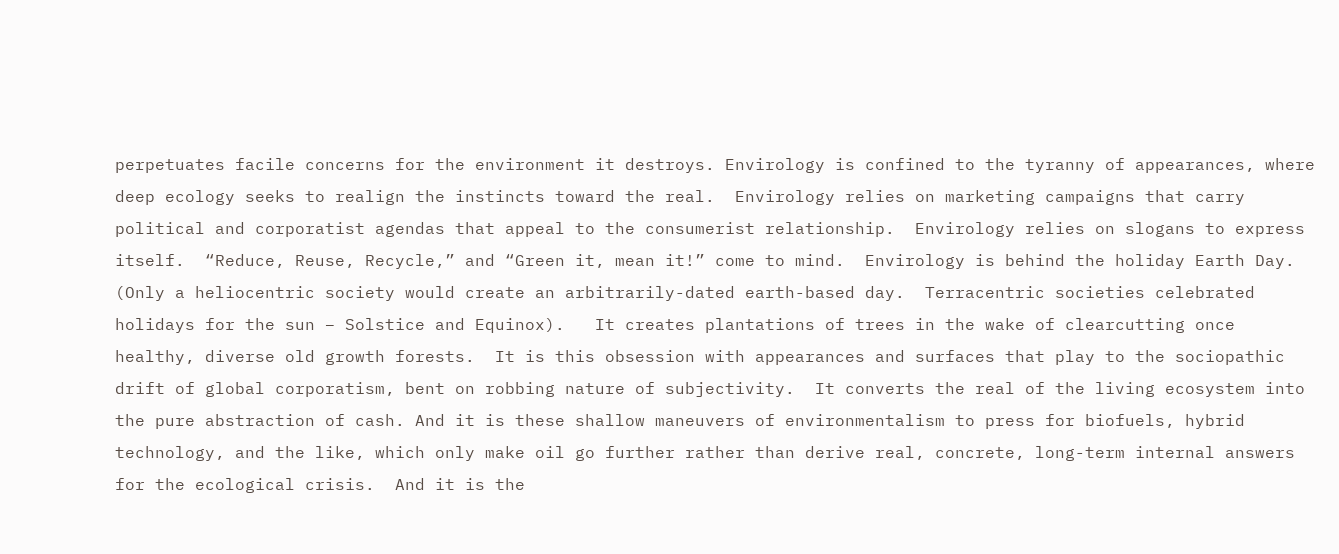perpetuates facile concerns for the environment it destroys. Envirology is confined to the tyranny of appearances, where deep ecology seeks to realign the instincts toward the real.  Envirology relies on marketing campaigns that carry political and corporatist agendas that appeal to the consumerist relationship.  Envirology relies on slogans to express itself.  “Reduce, Reuse, Recycle,” and “Green it, mean it!” come to mind.  Envirology is behind the holiday Earth Day.  (Only a heliocentric society would create an arbitrarily-dated earth-based day.  Terracentric societies celebrated holidays for the sun – Solstice and Equinox).   It creates plantations of trees in the wake of clearcutting once healthy, diverse old growth forests.  It is this obsession with appearances and surfaces that play to the sociopathic drift of global corporatism, bent on robbing nature of subjectivity.  It converts the real of the living ecosystem into the pure abstraction of cash. And it is these shallow maneuvers of environmentalism to press for biofuels, hybrid technology, and the like, which only make oil go further rather than derive real, concrete, long-term internal answers for the ecological crisis.  And it is the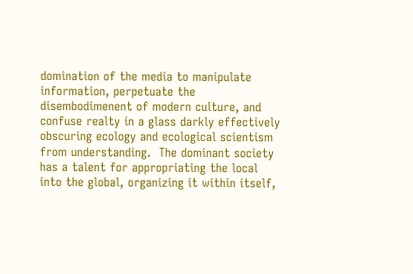domination of the media to manipulate information, perpetuate the disembodimenent of modern culture, and confuse realty in a glass darkly effectively obscuring ecology and ecological scientism from understanding.  The dominant society has a talent for appropriating the local into the global, organizing it within itself,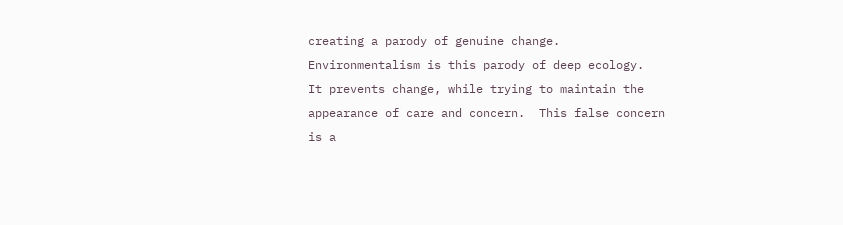creating a parody of genuine change. Environmentalism is this parody of deep ecology.  It prevents change, while trying to maintain the appearance of care and concern.  This false concern is a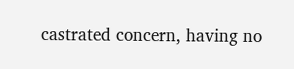castrated concern, having no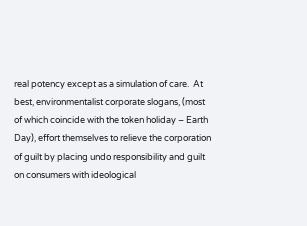real potency except as a simulation of care.  At best, environmentalist corporate slogans, (most of which coincide with the token holiday – Earth Day), effort themselves to relieve the corporation of guilt by placing undo responsibility and guilt on consumers with ideological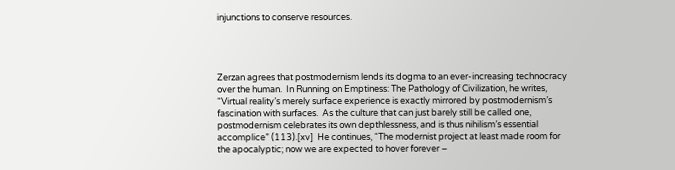injunctions to conserve resources.




Zerzan agrees that postmodernism lends its dogma to an ever-increasing technocracy over the human.  In Running on Emptiness: The Pathology of Civilization, he writes, “Virtual reality’s merely surface experience is exactly mirrored by postmodernism’s fascination with surfaces.  As the culture that can just barely still be called one, postmodernism celebrates its own depthlessness, and is thus nihilism’s essential accomplice” (113).[xv]  He continues, “The modernist project at least made room for the apocalyptic; now we are expected to hover forever –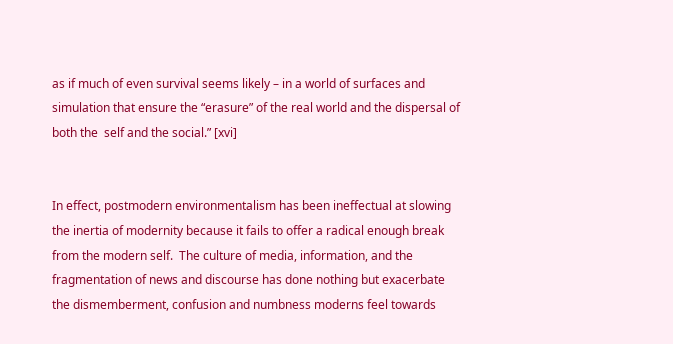as if much of even survival seems likely – in a world of surfaces and simulation that ensure the “erasure” of the real world and the dispersal of both the  self and the social.” [xvi]


In effect, postmodern environmentalism has been ineffectual at slowing the inertia of modernity because it fails to offer a radical enough break from the modern self.  The culture of media, information, and the fragmentation of news and discourse has done nothing but exacerbate the dismemberment, confusion and numbness moderns feel towards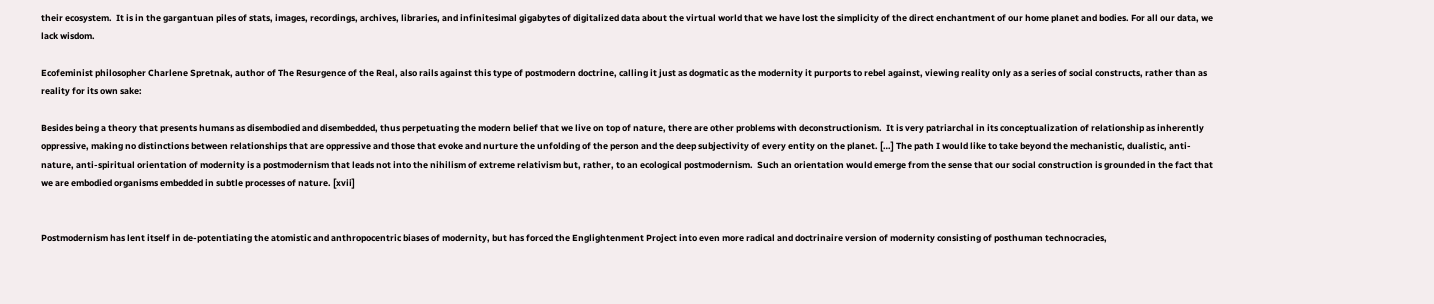their ecosystem.  It is in the gargantuan piles of stats, images, recordings, archives, libraries, and infinitesimal gigabytes of digitalized data about the virtual world that we have lost the simplicity of the direct enchantment of our home planet and bodies. For all our data, we lack wisdom.

Ecofeminist philosopher Charlene Spretnak, author of The Resurgence of the Real, also rails against this type of postmodern doctrine, calling it just as dogmatic as the modernity it purports to rebel against, viewing reality only as a series of social constructs, rather than as reality for its own sake:

Besides being a theory that presents humans as disembodied and disembedded, thus perpetuating the modern belief that we live on top of nature, there are other problems with deconstructionism.  It is very patriarchal in its conceptualization of relationship as inherently oppressive, making no distinctions between relationships that are oppressive and those that evoke and nurture the unfolding of the person and the deep subjectivity of every entity on the planet. […] The path I would like to take beyond the mechanistic, dualistic, anti-nature, anti-spiritual orientation of modernity is a postmodernism that leads not into the nihilism of extreme relativism but, rather, to an ecological postmodernism.  Such an orientation would emerge from the sense that our social construction is grounded in the fact that we are embodied organisms embedded in subtle processes of nature. [xvii]


Postmodernism has lent itself in de-potentiating the atomistic and anthropocentric biases of modernity, but has forced the Englightenment Project into even more radical and doctrinaire version of modernity consisting of posthuman technocracies,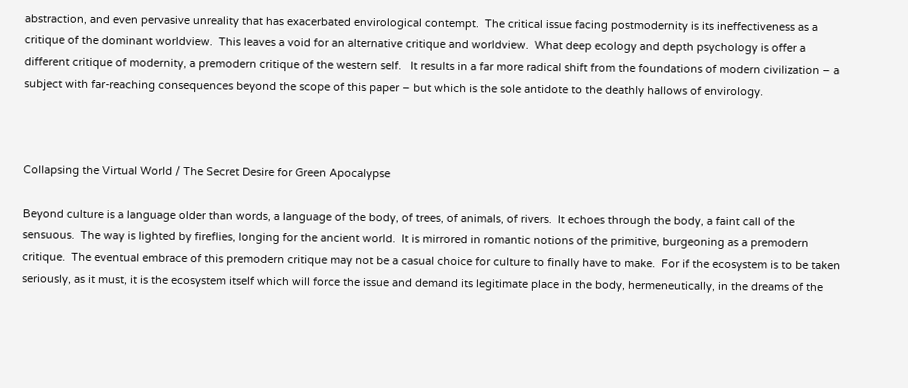abstraction, and even pervasive unreality that has exacerbated envirological contempt.  The critical issue facing postmodernity is its ineffectiveness as a critique of the dominant worldview.  This leaves a void for an alternative critique and worldview.  What deep ecology and depth psychology is offer a different critique of modernity, a premodern critique of the western self.   It results in a far more radical shift from the foundations of modern civilization – a subject with far-reaching consequences beyond the scope of this paper – but which is the sole antidote to the deathly hallows of envirology.



Collapsing the Virtual World / The Secret Desire for Green Apocalypse

Beyond culture is a language older than words, a language of the body, of trees, of animals, of rivers.  It echoes through the body, a faint call of the sensuous.  The way is lighted by fireflies, longing for the ancient world.  It is mirrored in romantic notions of the primitive, burgeoning as a premodern critique.  The eventual embrace of this premodern critique may not be a casual choice for culture to finally have to make.  For if the ecosystem is to be taken seriously, as it must, it is the ecosystem itself which will force the issue and demand its legitimate place in the body, hermeneutically, in the dreams of the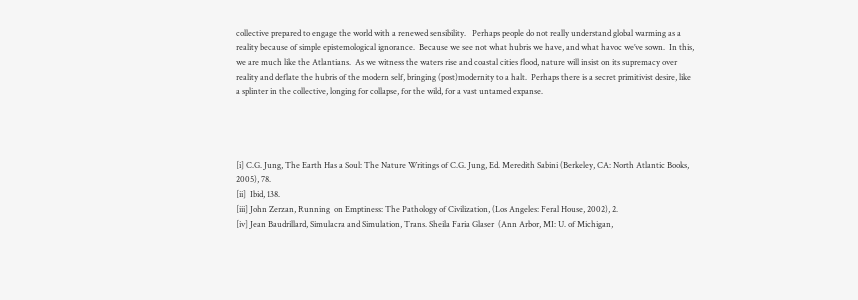collective prepared to engage the world with a renewed sensibility.   Perhaps people do not really understand global warming as a reality because of simple epistemological ignorance.  Because we see not what hubris we have, and what havoc we’ve sown.  In this, we are much like the Atlantians.  As we witness the waters rise and coastal cities flood, nature will insist on its supremacy over reality and deflate the hubris of the modern self, bringing (post)modernity to a halt.  Perhaps there is a secret primitivist desire, like a splinter in the collective, longing for collapse, for the wild, for a vast untamed expanse.




[i] C.G. Jung, The Earth Has a Soul: The Nature Writings of C.G. Jung, Ed. Meredith Sabini (Berkeley, CA: North Atlantic Books, 2005), 78.
[ii]  Ibid, 138.
[iii] John Zerzan, Running  on Emptiness: The Pathology of Civilization, (Los Angeles: Feral House, 2002), 2.
[iv] Jean Baudrillard, Simulacra and Simulation, Trans. Sheila Faria Glaser  (Ann Arbor, MI: U. of Michigan,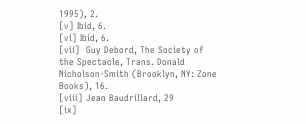1995), 2.
[v] Ibid, 6.
[vi] Ibid, 6.
[vii]  Guy Debord, The Society of the Spectacle, Trans. Donald Nicholson-Smith (Brooklyn, NY: Zone Books), 16.
[viii] Jean Baudrillard, 29
[ix]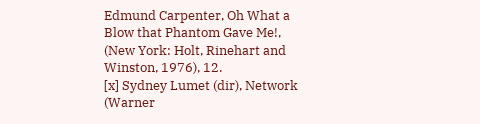Edmund Carpenter, Oh What a Blow that Phantom Gave Me!, (New York: Holt, Rinehart and Winston, 1976), 12.
[x] Sydney Lumet (dir), Network (Warner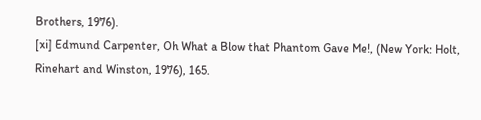Brothers, 1976).
[xi] Edmund Carpenter, Oh What a Blow that Phantom Gave Me!, (New York: Holt, Rinehart and Winston, 1976), 165.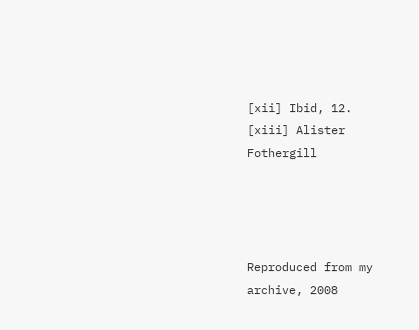[xii] Ibid, 12.
[xiii] Alister Fothergill




Reproduced from my archive, 2008